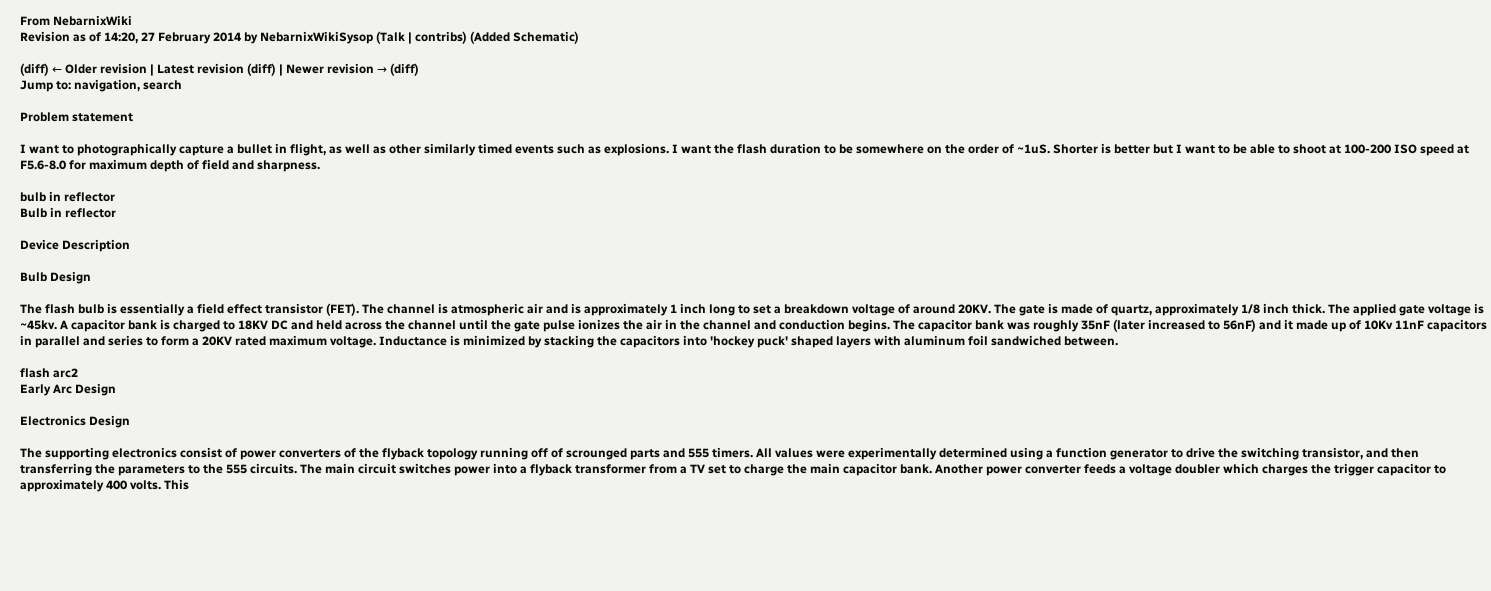From NebarnixWiki
Revision as of 14:20, 27 February 2014 by NebarnixWikiSysop (Talk | contribs) (Added Schematic)

(diff) ← Older revision | Latest revision (diff) | Newer revision → (diff)
Jump to: navigation, search

Problem statement

I want to photographically capture a bullet in flight, as well as other similarly timed events such as explosions. I want the flash duration to be somewhere on the order of ~1uS. Shorter is better but I want to be able to shoot at 100-200 ISO speed at F5.6-8.0 for maximum depth of field and sharpness.

bulb in reflector
Bulb in reflector

Device Description

Bulb Design

The flash bulb is essentially a field effect transistor (FET). The channel is atmospheric air and is approximately 1 inch long to set a breakdown voltage of around 20KV. The gate is made of quartz, approximately 1/8 inch thick. The applied gate voltage is ~45kv. A capacitor bank is charged to 18KV DC and held across the channel until the gate pulse ionizes the air in the channel and conduction begins. The capacitor bank was roughly 35nF (later increased to 56nF) and it made up of 10Kv 11nF capacitors in parallel and series to form a 20KV rated maximum voltage. Inductance is minimized by stacking the capacitors into 'hockey puck' shaped layers with aluminum foil sandwiched between.

flash arc2
Early Arc Design

Electronics Design

The supporting electronics consist of power converters of the flyback topology running off of scrounged parts and 555 timers. All values were experimentally determined using a function generator to drive the switching transistor, and then transferring the parameters to the 555 circuits. The main circuit switches power into a flyback transformer from a TV set to charge the main capacitor bank. Another power converter feeds a voltage doubler which charges the trigger capacitor to approximately 400 volts. This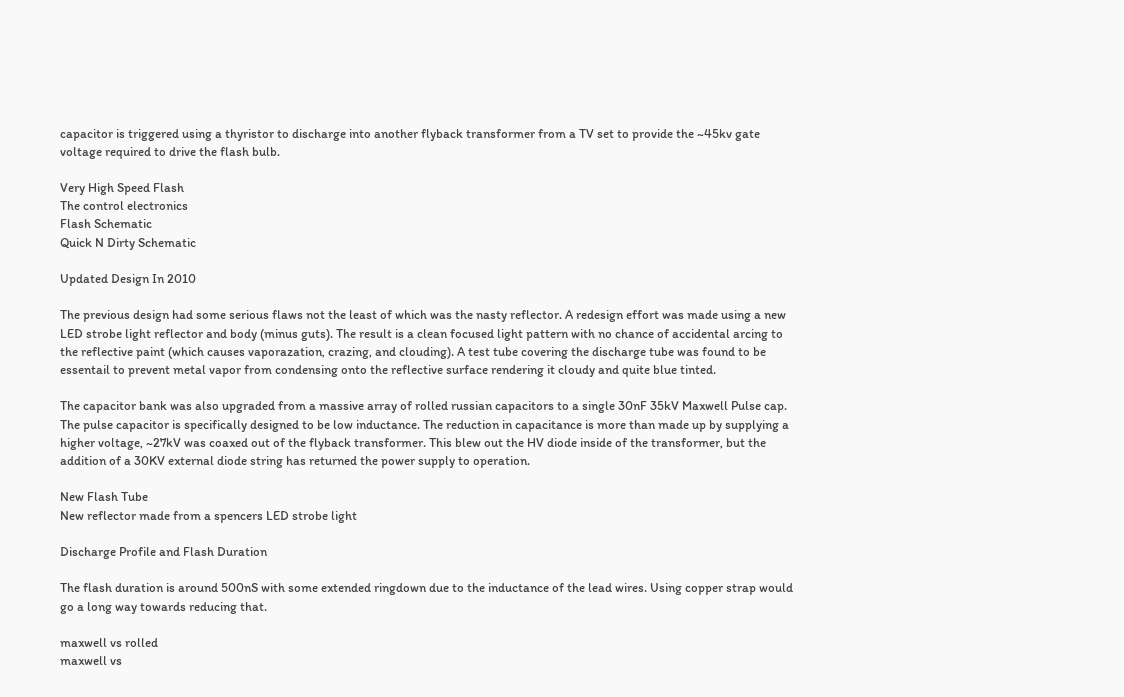capacitor is triggered using a thyristor to discharge into another flyback transformer from a TV set to provide the ~45kv gate voltage required to drive the flash bulb.

Very High Speed Flash
The control electronics
Flash Schematic
Quick N Dirty Schematic

Updated Design In 2010

The previous design had some serious flaws not the least of which was the nasty reflector. A redesign effort was made using a new LED strobe light reflector and body (minus guts). The result is a clean focused light pattern with no chance of accidental arcing to the reflective paint (which causes vaporazation, crazing, and clouding). A test tube covering the discharge tube was found to be essentail to prevent metal vapor from condensing onto the reflective surface rendering it cloudy and quite blue tinted.

The capacitor bank was also upgraded from a massive array of rolled russian capacitors to a single 30nF 35kV Maxwell Pulse cap. The pulse capacitor is specifically designed to be low inductance. The reduction in capacitance is more than made up by supplying a higher voltage, ~27kV was coaxed out of the flyback transformer. This blew out the HV diode inside of the transformer, but the addition of a 30KV external diode string has returned the power supply to operation.

New Flash Tube
New reflector made from a spencers LED strobe light

Discharge Profile and Flash Duration

The flash duration is around 500nS with some extended ringdown due to the inductance of the lead wires. Using copper strap would go a long way towards reducing that.

maxwell vs rolled
maxwell vs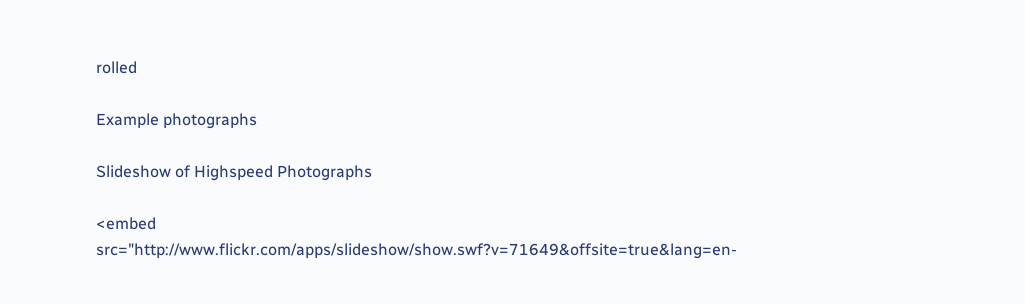rolled

Example photographs

Slideshow of Highspeed Photographs

<embed src="http://www.flickr.com/apps/slideshow/show.swf?v=71649&offsite=true&lang=en-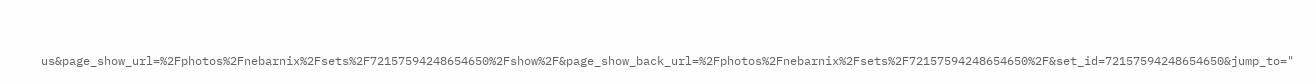us&page_show_url=%2Fphotos%2Fnebarnix%2Fsets%2F72157594248654650%2Fshow%2F&page_show_back_url=%2Fphotos%2Fnebarnix%2Fsets%2F72157594248654650%2F&set_id=72157594248654650&jump_to="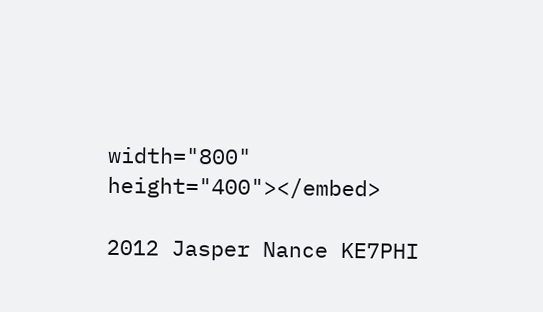width="800" height="400"></embed>

2012 Jasper Nance KE7PHI